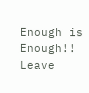Enough is Enough!! Leave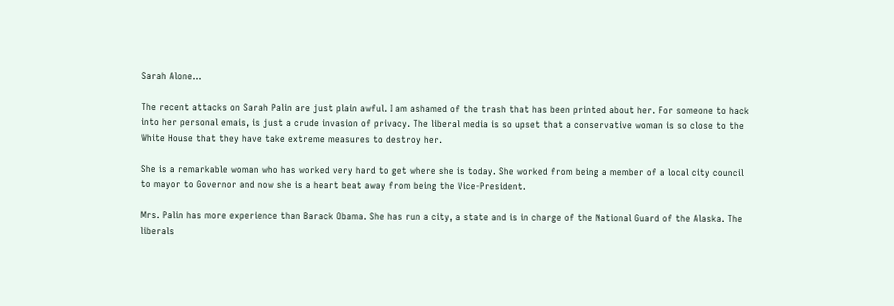Sarah Alone...

The recent attacks on Sarah Palin are just plain awful. I am ashamed of the trash that has been printed about her. For someone to hack into her personal emais, is just a crude invasion of privacy. The liberal media is so upset that a conservative woman is so close to the White House that they have take extreme measures to destroy her.

She is a remarkable woman who has worked very hard to get where she is today. She worked from being a member of a local city council to mayor to Governor and now she is a heart beat away from being the Vice-President.

Mrs. Palin has more experience than Barack Obama. She has run a city, a state and is in charge of the National Guard of the Alaska. The liberals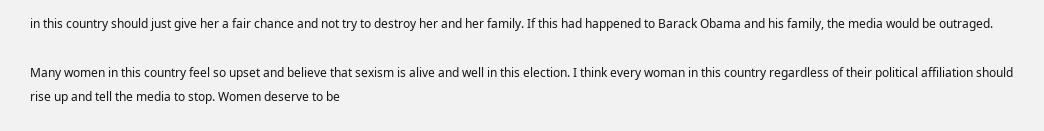in this country should just give her a fair chance and not try to destroy her and her family. If this had happened to Barack Obama and his family, the media would be outraged.

Many women in this country feel so upset and believe that sexism is alive and well in this election. I think every woman in this country regardless of their political affiliation should rise up and tell the media to stop. Women deserve to be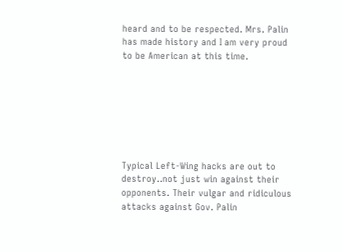heard and to be respected. Mrs. Palin has made history and I am very proud to be American at this time.







Typical Left-Wing hacks are out to destroy..not just win against their opponents. Their vulgar and ridiculous attacks against Gov. Palin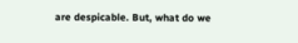are despicable. But, what do we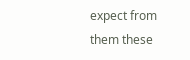expect from them these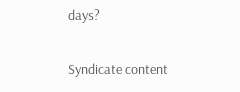days?

Syndicate content